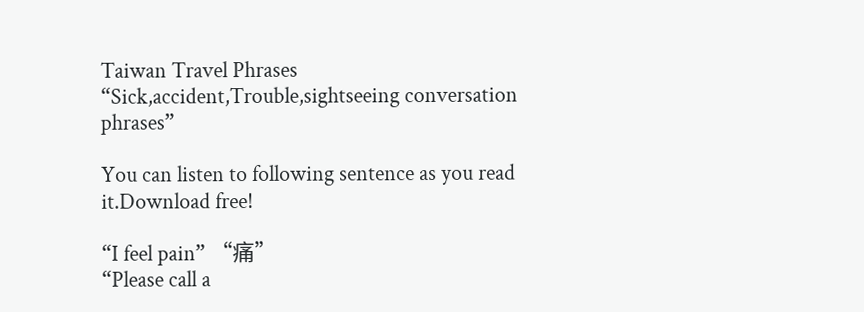Taiwan Travel Phrases “Sick,accident,Trouble,sightseeing conversation phrases”

You can listen to following sentence as you read it.Download free!

“I feel pain” “痛”
“Please call a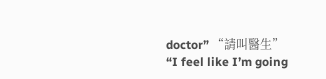doctor” “請叫醫生”
“I feel like I’m going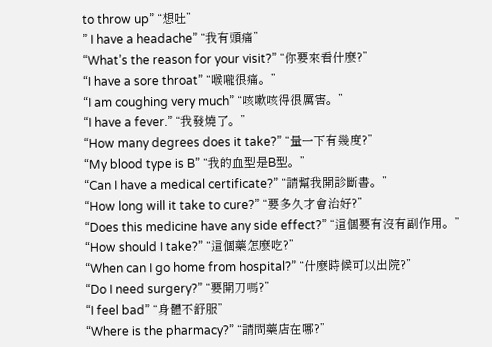to throw up” “想吐”
” I have a headache” “我有頭痛”
“What’s the reason for your visit?” “你要來看什麼?”
“I have a sore throat” “喉嚨很痛。”
“I am coughing very much” “咳嗽咳得很厲害。”
“I have a fever.” “我發燒了。”
“How many degrees does it take?” “量一下有幾度?”
“My blood type is B” “我的血型是B型。”
“Can I have a medical certificate?” “請幫我開診斷書。”
“How long will it take to cure?” “要多久才會治好?”
“Does this medicine have any side effect?” “這個要有沒有副作用。”
“How should I take?” “這個藥怎麼吃?”
“When can I go home from hospital?” “什麼時候可以出院?”
“Do I need surgery?” “要開刀嗎?”
“I feel bad” “身體不舒服”
“Where is the pharmacy?” “請問藥店在哪?”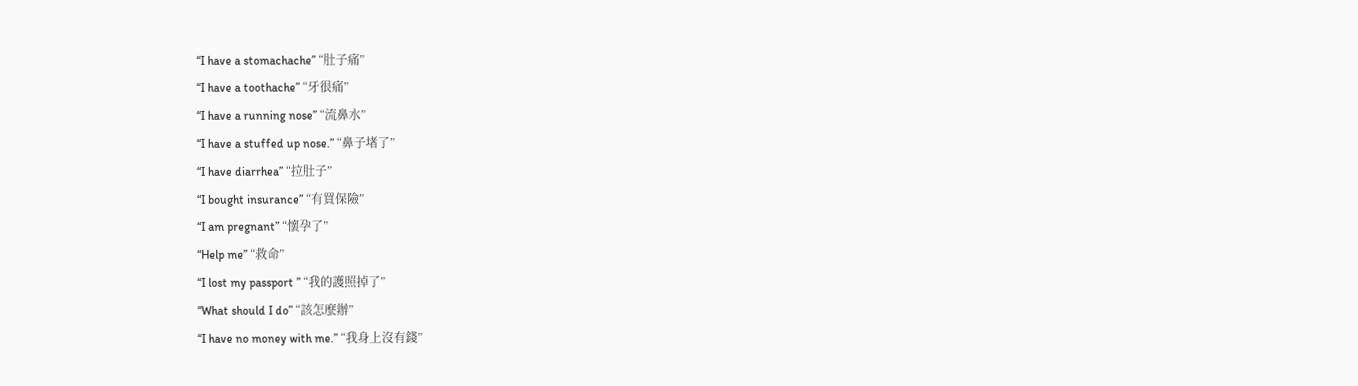“I have a stomachache” “肚子痛”
“I have a toothache” “牙很痛”
“I have a running nose” “流鼻水”
“I have a stuffed up nose.” “鼻子堵了”
“I have diarrhea” “拉肚子”
“I bought insurance” “有買保險”
“I am pregnant” “懷孕了”
“Help me” “救命”
“I lost my passport ” “我的護照掉了”
“What should I do” “該怎麼辦”
“I have no money with me.” “我身上沒有錢”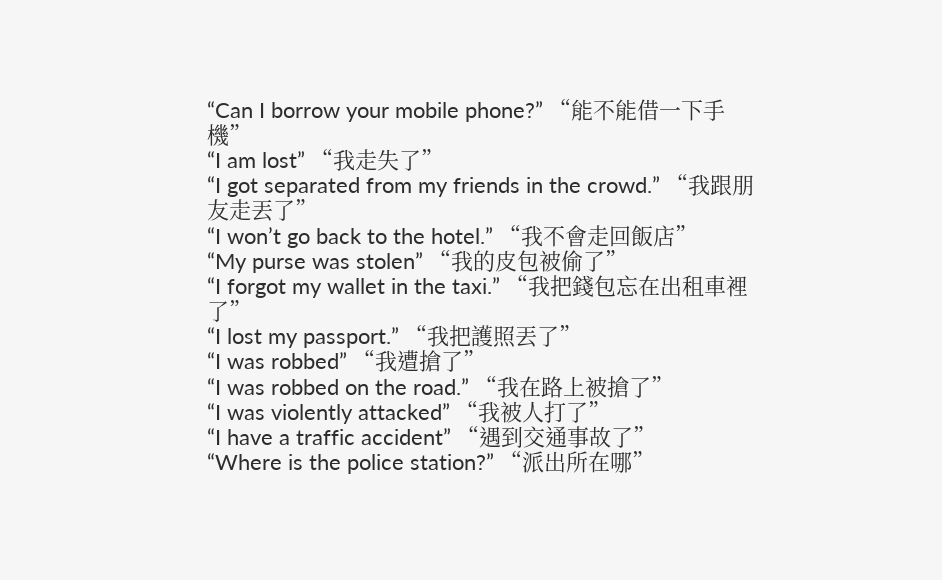“Can I borrow your mobile phone?” “能不能借一下手機”
“I am lost” “我走失了”
“I got separated from my friends in the crowd.” “我跟朋友走丟了”
“I won’t go back to the hotel.” “我不會走回飯店”
“My purse was stolen” “我的皮包被偷了”
“I forgot my wallet in the taxi.” “我把錢包忘在出租車裡了”
“I lost my passport.” “我把護照丟了”
“I was robbed” “我遭搶了”
“I was robbed on the road.” “我在路上被搶了”
“I was violently attacked” “我被人打了”
“I have a traffic accident” “遇到交通事故了”
“Where is the police station?” “派出所在哪”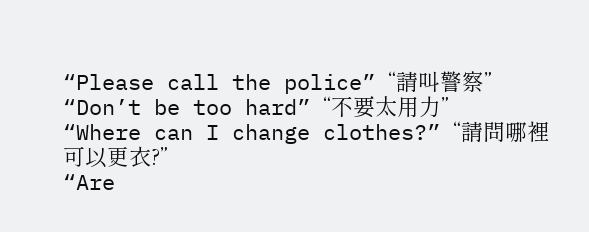“Please call the police” “請叫警察”
“Don’t be too hard” “不要太用力”
“Where can I change clothes?” “請問哪裡可以更衣?”
“Are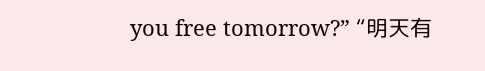you free tomorrow?” “明天有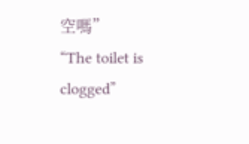空嗎”
“The toilet is clogged”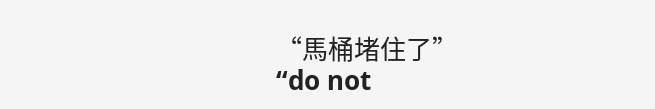“馬桶堵住了”
“do not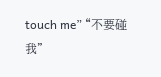touch me” “不要碰我”